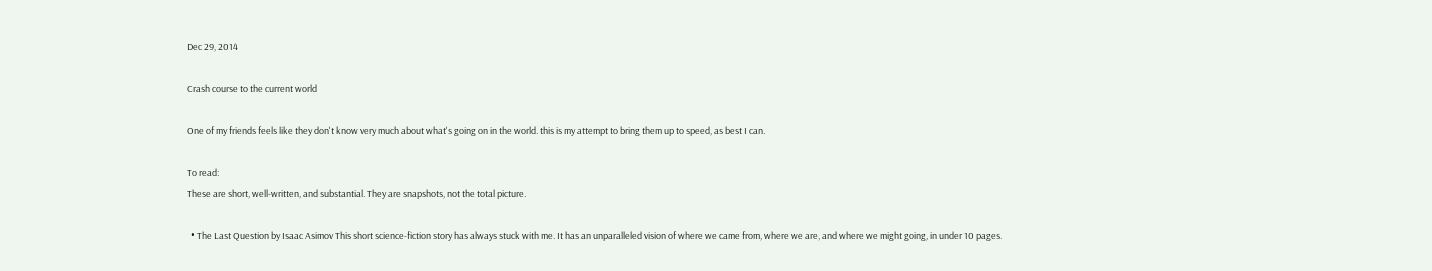Dec 29, 2014

Crash course to the current world

One of my friends feels like they don't know very much about what's going on in the world. this is my attempt to bring them up to speed, as best I can.

To read:
These are short, well-written, and substantial. They are snapshots, not the total picture.

  • The Last Question by Isaac Asimov This short science-fiction story has always stuck with me. It has an unparalleled vision of where we came from, where we are, and where we might going, in under 10 pages.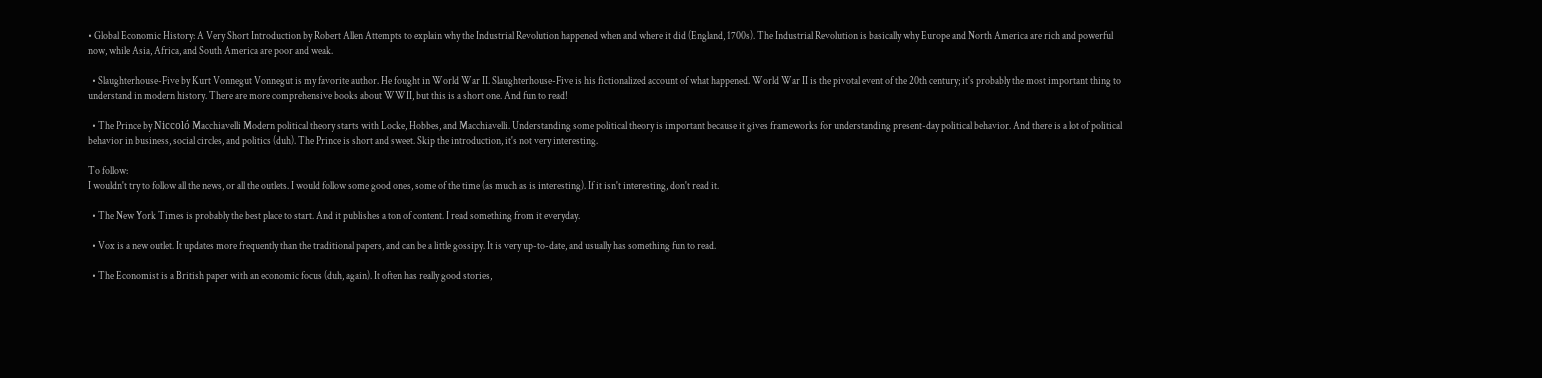• Global Economic History: A Very Short Introduction by Robert Allen Attempts to explain why the Industrial Revolution happened when and where it did (England, 1700s). The Industrial Revolution is basically why Europe and North America are rich and powerful now, while Asia, Africa, and South America are poor and weak.

  • Slaughterhouse-Five by Kurt Vonnegut Vonnegut is my favorite author. He fought in World War II. Slaughterhouse-Five is his fictionalized account of what happened. World War II is the pivotal event of the 20th century; it's probably the most important thing to understand in modern history. There are more comprehensive books about WWII, but this is a short one. And fun to read!

  • The Prince by Niccoló Macchiavelli Modern political theory starts with Locke, Hobbes, and Macchiavelli. Understanding some political theory is important because it gives frameworks for understanding present-day political behavior. And there is a lot of political behavior in business, social circles, and politics (duh). The Prince is short and sweet. Skip the introduction, it's not very interesting.

To follow:
I wouldn't try to follow all the news, or all the outlets. I would follow some good ones, some of the time (as much as is interesting). If it isn't interesting, don't read it.

  • The New York Times is probably the best place to start. And it publishes a ton of content. I read something from it everyday.

  • Vox is a new outlet. It updates more frequently than the traditional papers, and can be a little gossipy. It is very up-to-date, and usually has something fun to read.

  • The Economist is a British paper with an economic focus (duh, again). It often has really good stories,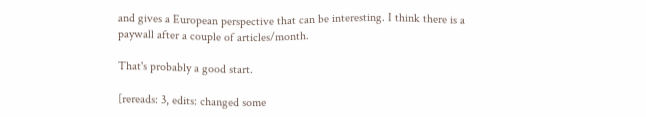and gives a European perspective that can be interesting. I think there is a paywall after a couple of articles/month.

That's probably a good start.

[rereads: 3, edits: changed some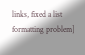links, fixed a list formatting problem]